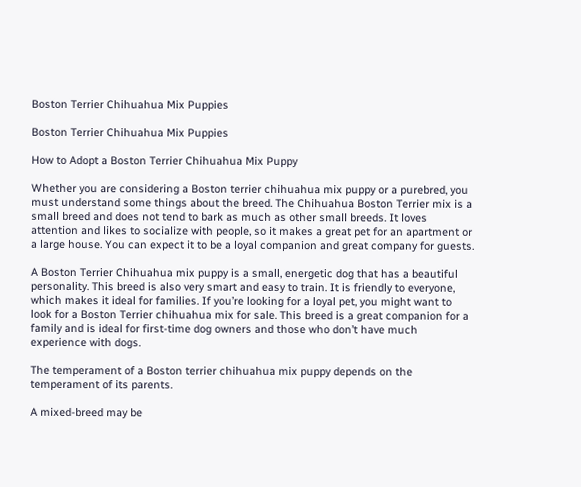Boston Terrier Chihuahua Mix Puppies

Boston Terrier Chihuahua Mix Puppies

How to Adopt a Boston Terrier Chihuahua Mix Puppy

Whether you are considering a Boston terrier chihuahua mix puppy or a purebred, you must understand some things about the breed. The Chihuahua Boston Terrier mix is a small breed and does not tend to bark as much as other small breeds. It loves attention and likes to socialize with people, so it makes a great pet for an apartment or a large house. You can expect it to be a loyal companion and great company for guests.

A Boston Terrier Chihuahua mix puppy is a small, energetic dog that has a beautiful personality. This breed is also very smart and easy to train. It is friendly to everyone, which makes it ideal for families. If you’re looking for a loyal pet, you might want to look for a Boston Terrier chihuahua mix for sale. This breed is a great companion for a family and is ideal for first-time dog owners and those who don’t have much experience with dogs.

The temperament of a Boston terrier chihuahua mix puppy depends on the temperament of its parents.

A mixed-breed may be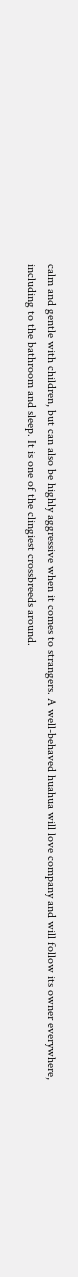calm and gentle with children, but can also be highly aggressive when it comes to strangers. A well-behaved huahua will love company and will follow its owner everywhere, including to the bathroom and sleep. It is one of the clingiest crossbreeds around.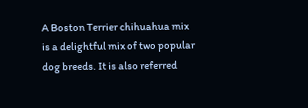A Boston Terrier chihuahua mix is a delightful mix of two popular dog breeds. It is also referred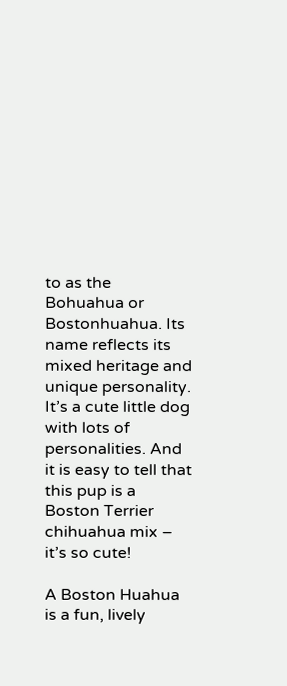to as the Bohuahua or Bostonhuahua. Its name reflects its mixed heritage and unique personality. It’s a cute little dog with lots of personalities. And it is easy to tell that this pup is a Boston Terrier chihuahua mix – it’s so cute!

A Boston Huahua is a fun, lively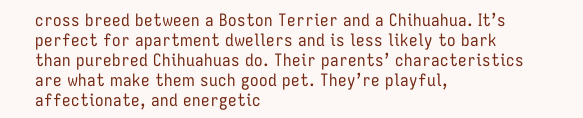cross breed between a Boston Terrier and a Chihuahua. It’s perfect for apartment dwellers and is less likely to bark than purebred Chihuahuas do. Their parents’ characteristics are what make them such good pet. They’re playful, affectionate, and energetic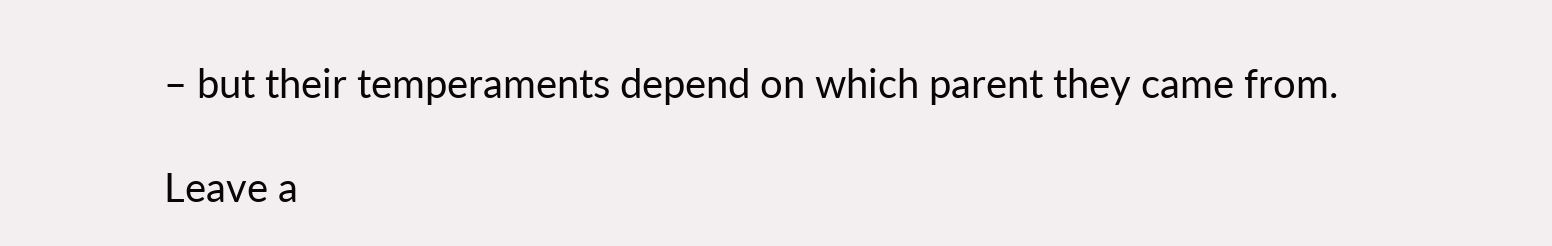– but their temperaments depend on which parent they came from.

Leave a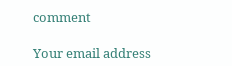comment

Your email address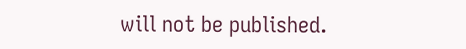will not be published.